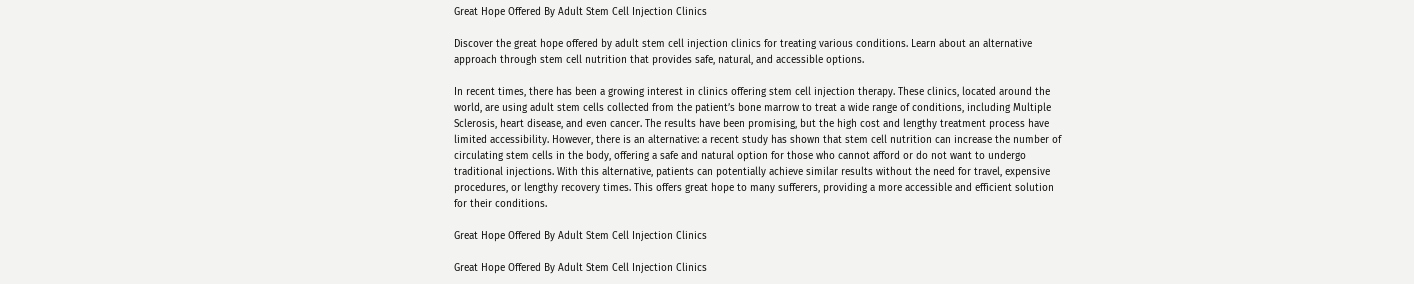Great Hope Offered By Adult Stem Cell Injection Clinics

Discover the great hope offered by adult stem cell injection clinics for treating various conditions. Learn about an alternative approach through stem cell nutrition that provides safe, natural, and accessible options.

In recent times, there has been a growing interest in clinics offering stem cell injection therapy. These clinics, located around the world, are using adult stem cells collected from the patient’s bone marrow to treat a wide range of conditions, including Multiple Sclerosis, heart disease, and even cancer. The results have been promising, but the high cost and lengthy treatment process have limited accessibility. However, there is an alternative: a recent study has shown that stem cell nutrition can increase the number of circulating stem cells in the body, offering a safe and natural option for those who cannot afford or do not want to undergo traditional injections. With this alternative, patients can potentially achieve similar results without the need for travel, expensive procedures, or lengthy recovery times. This offers great hope to many sufferers, providing a more accessible and efficient solution for their conditions.

Great Hope Offered By Adult Stem Cell Injection Clinics

Great Hope Offered By Adult Stem Cell Injection Clinics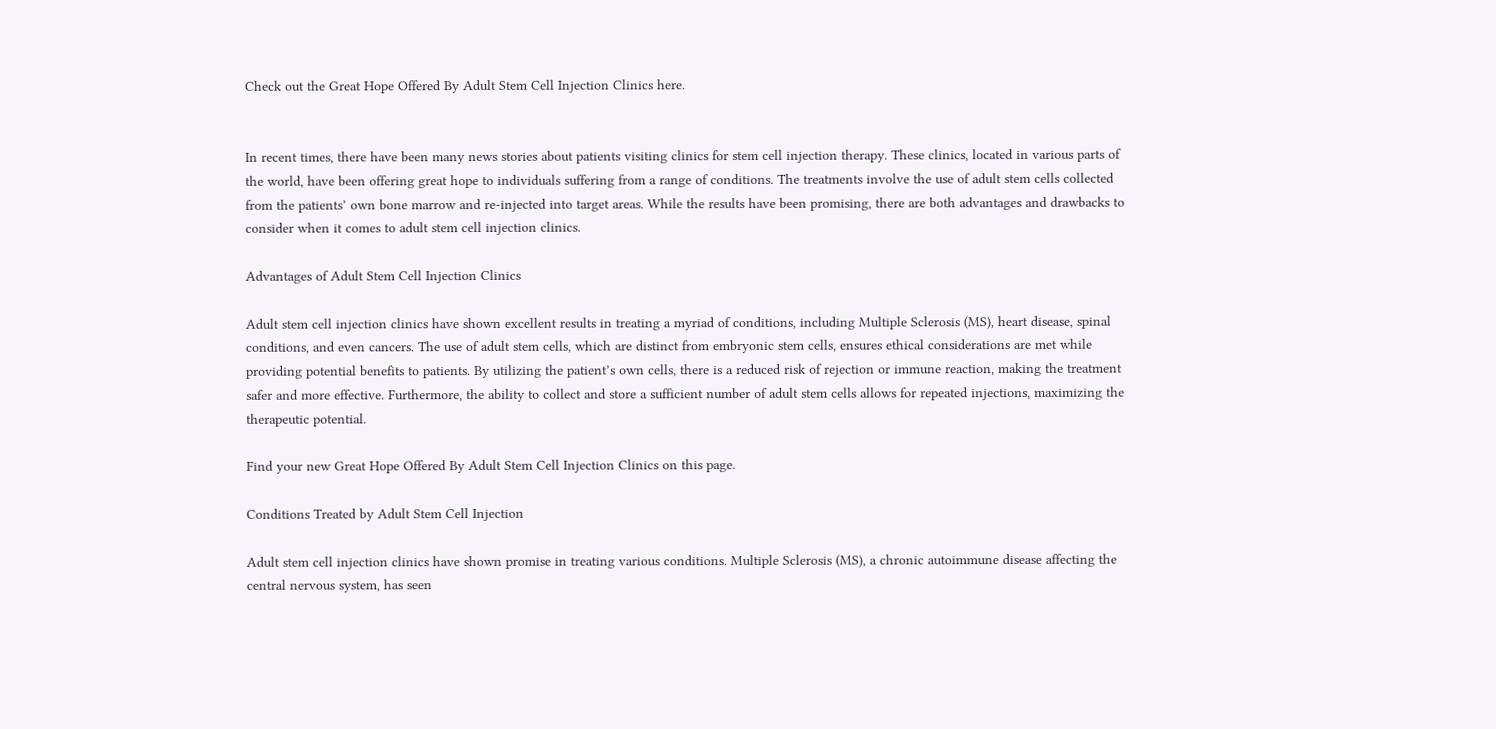Check out the Great Hope Offered By Adult Stem Cell Injection Clinics here.


In recent times, there have been many news stories about patients visiting clinics for stem cell injection therapy. These clinics, located in various parts of the world, have been offering great hope to individuals suffering from a range of conditions. The treatments involve the use of adult stem cells collected from the patients’ own bone marrow and re-injected into target areas. While the results have been promising, there are both advantages and drawbacks to consider when it comes to adult stem cell injection clinics.

Advantages of Adult Stem Cell Injection Clinics

Adult stem cell injection clinics have shown excellent results in treating a myriad of conditions, including Multiple Sclerosis (MS), heart disease, spinal conditions, and even cancers. The use of adult stem cells, which are distinct from embryonic stem cells, ensures ethical considerations are met while providing potential benefits to patients. By utilizing the patient’s own cells, there is a reduced risk of rejection or immune reaction, making the treatment safer and more effective. Furthermore, the ability to collect and store a sufficient number of adult stem cells allows for repeated injections, maximizing the therapeutic potential.

Find your new Great Hope Offered By Adult Stem Cell Injection Clinics on this page.

Conditions Treated by Adult Stem Cell Injection

Adult stem cell injection clinics have shown promise in treating various conditions. Multiple Sclerosis (MS), a chronic autoimmune disease affecting the central nervous system, has seen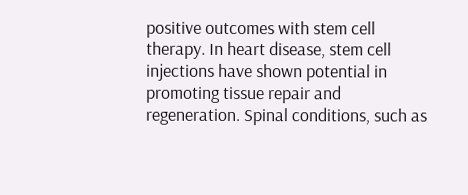positive outcomes with stem cell therapy. In heart disease, stem cell injections have shown potential in promoting tissue repair and regeneration. Spinal conditions, such as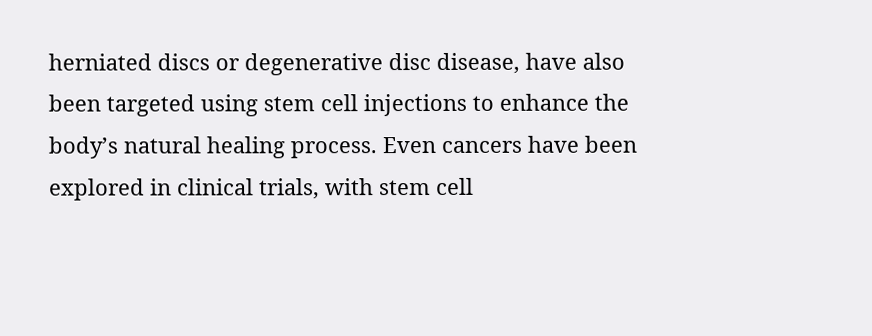herniated discs or degenerative disc disease, have also been targeted using stem cell injections to enhance the body’s natural healing process. Even cancers have been explored in clinical trials, with stem cell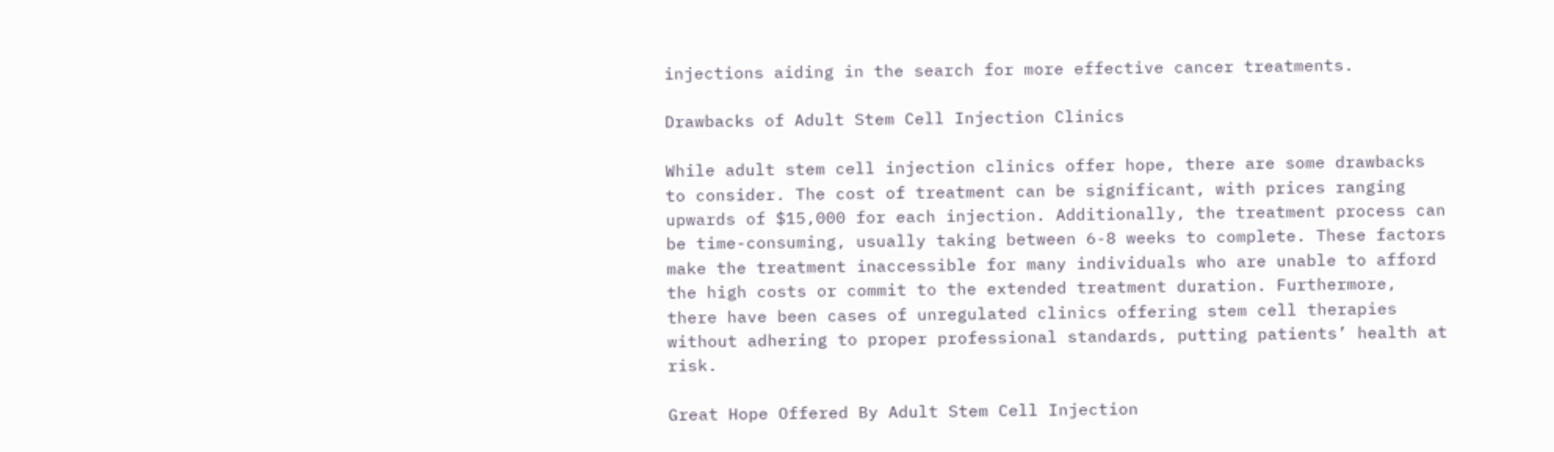injections aiding in the search for more effective cancer treatments.

Drawbacks of Adult Stem Cell Injection Clinics

While adult stem cell injection clinics offer hope, there are some drawbacks to consider. The cost of treatment can be significant, with prices ranging upwards of $15,000 for each injection. Additionally, the treatment process can be time-consuming, usually taking between 6-8 weeks to complete. These factors make the treatment inaccessible for many individuals who are unable to afford the high costs or commit to the extended treatment duration. Furthermore, there have been cases of unregulated clinics offering stem cell therapies without adhering to proper professional standards, putting patients’ health at risk.

Great Hope Offered By Adult Stem Cell Injection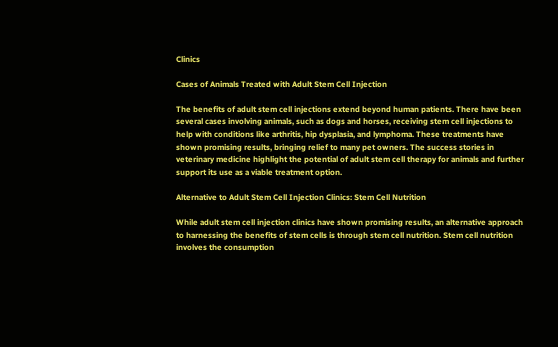Clinics

Cases of Animals Treated with Adult Stem Cell Injection

The benefits of adult stem cell injections extend beyond human patients. There have been several cases involving animals, such as dogs and horses, receiving stem cell injections to help with conditions like arthritis, hip dysplasia, and lymphoma. These treatments have shown promising results, bringing relief to many pet owners. The success stories in veterinary medicine highlight the potential of adult stem cell therapy for animals and further support its use as a viable treatment option.

Alternative to Adult Stem Cell Injection Clinics: Stem Cell Nutrition

While adult stem cell injection clinics have shown promising results, an alternative approach to harnessing the benefits of stem cells is through stem cell nutrition. Stem cell nutrition involves the consumption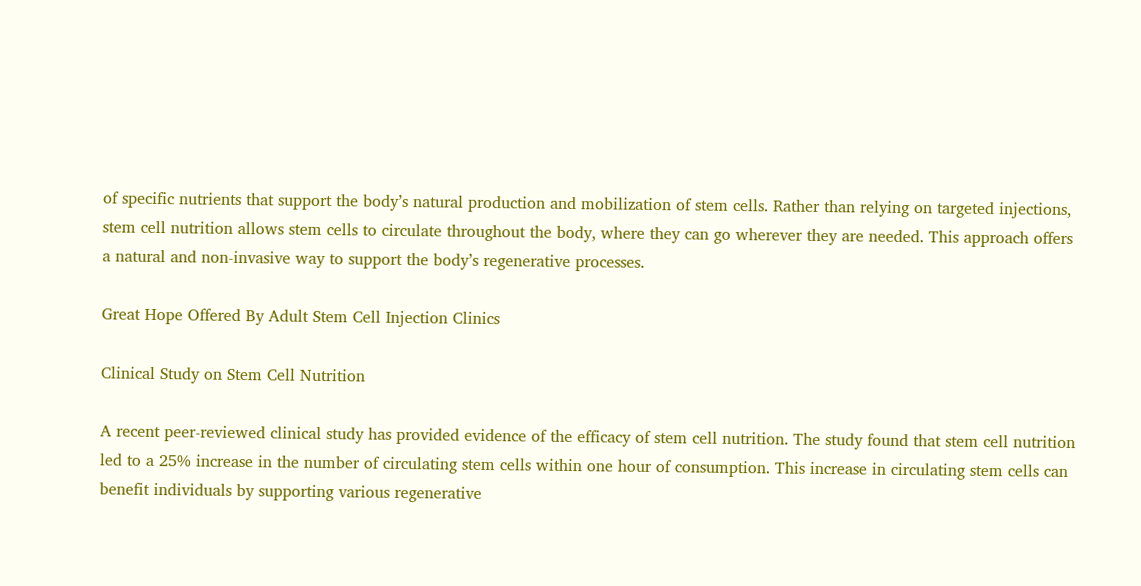of specific nutrients that support the body’s natural production and mobilization of stem cells. Rather than relying on targeted injections, stem cell nutrition allows stem cells to circulate throughout the body, where they can go wherever they are needed. This approach offers a natural and non-invasive way to support the body’s regenerative processes.

Great Hope Offered By Adult Stem Cell Injection Clinics

Clinical Study on Stem Cell Nutrition

A recent peer-reviewed clinical study has provided evidence of the efficacy of stem cell nutrition. The study found that stem cell nutrition led to a 25% increase in the number of circulating stem cells within one hour of consumption. This increase in circulating stem cells can benefit individuals by supporting various regenerative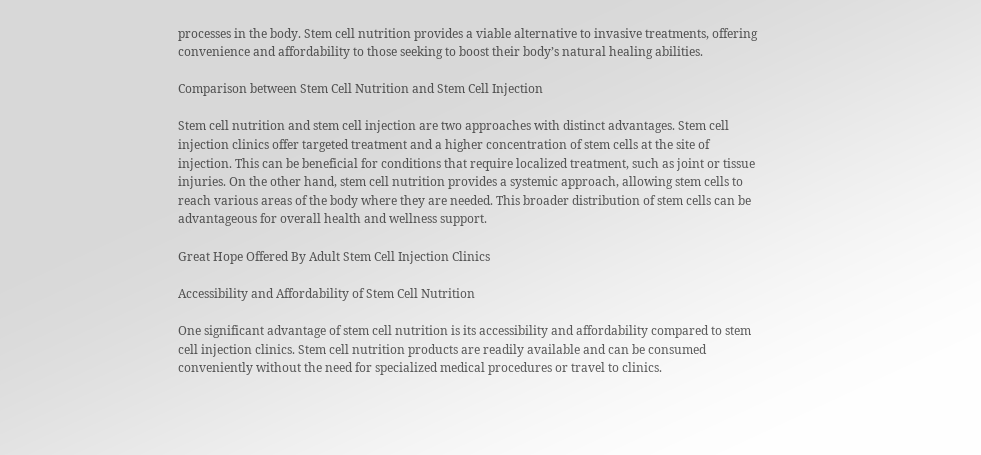processes in the body. Stem cell nutrition provides a viable alternative to invasive treatments, offering convenience and affordability to those seeking to boost their body’s natural healing abilities.

Comparison between Stem Cell Nutrition and Stem Cell Injection

Stem cell nutrition and stem cell injection are two approaches with distinct advantages. Stem cell injection clinics offer targeted treatment and a higher concentration of stem cells at the site of injection. This can be beneficial for conditions that require localized treatment, such as joint or tissue injuries. On the other hand, stem cell nutrition provides a systemic approach, allowing stem cells to reach various areas of the body where they are needed. This broader distribution of stem cells can be advantageous for overall health and wellness support.

Great Hope Offered By Adult Stem Cell Injection Clinics

Accessibility and Affordability of Stem Cell Nutrition

One significant advantage of stem cell nutrition is its accessibility and affordability compared to stem cell injection clinics. Stem cell nutrition products are readily available and can be consumed conveniently without the need for specialized medical procedures or travel to clinics.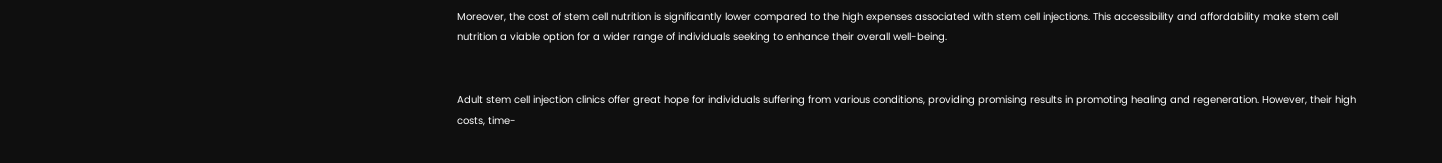Moreover, the cost of stem cell nutrition is significantly lower compared to the high expenses associated with stem cell injections. This accessibility and affordability make stem cell nutrition a viable option for a wider range of individuals seeking to enhance their overall well-being.


Adult stem cell injection clinics offer great hope for individuals suffering from various conditions, providing promising results in promoting healing and regeneration. However, their high costs, time-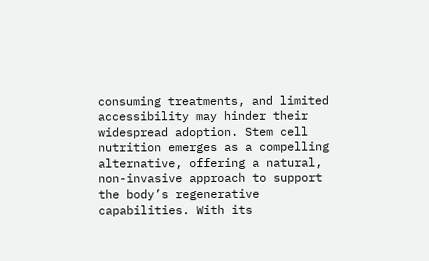consuming treatments, and limited accessibility may hinder their widespread adoption. Stem cell nutrition emerges as a compelling alternative, offering a natural, non-invasive approach to support the body’s regenerative capabilities. With its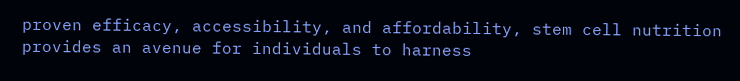proven efficacy, accessibility, and affordability, stem cell nutrition provides an avenue for individuals to harness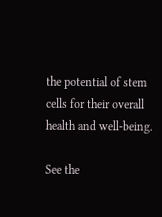the potential of stem cells for their overall health and well-being.

See the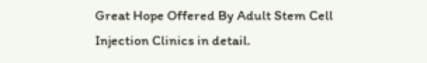Great Hope Offered By Adult Stem Cell Injection Clinics in detail.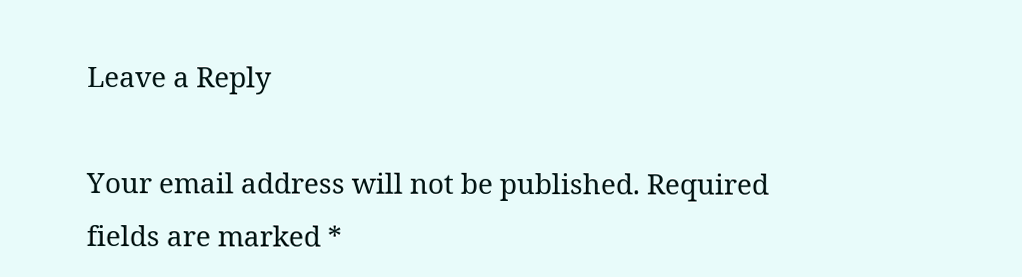Leave a Reply

Your email address will not be published. Required fields are marked *